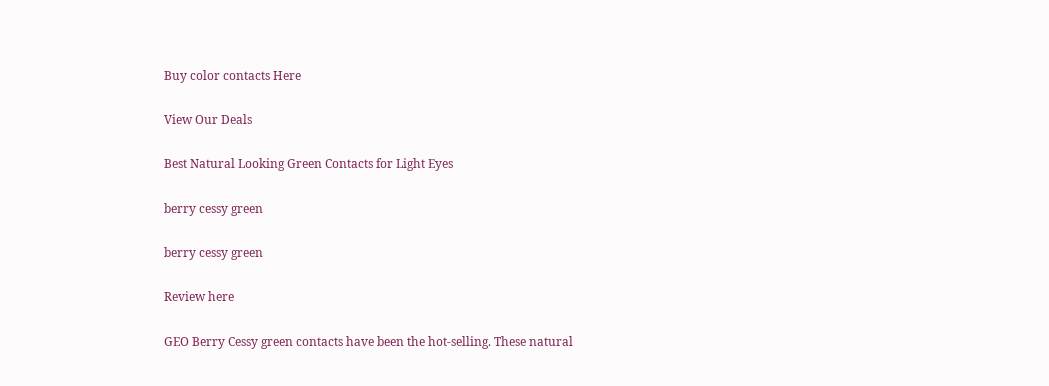Buy color contacts Here

View Our Deals

Best Natural Looking Green Contacts for Light Eyes

berry cessy green

berry cessy green

Review here

GEO Berry Cessy green contacts have been the hot-selling. These natural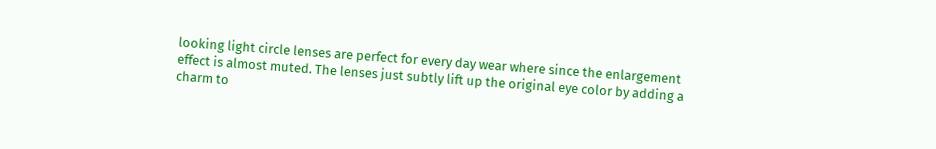looking light circle lenses are perfect for every day wear where since the enlargement effect is almost muted. The lenses just subtly lift up the original eye color by adding a charm to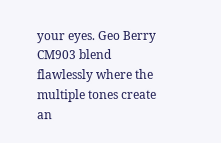your eyes. Geo Berry CM903 blend flawlessly where the multiple tones create an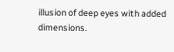illusion of deep eyes with added dimensions.